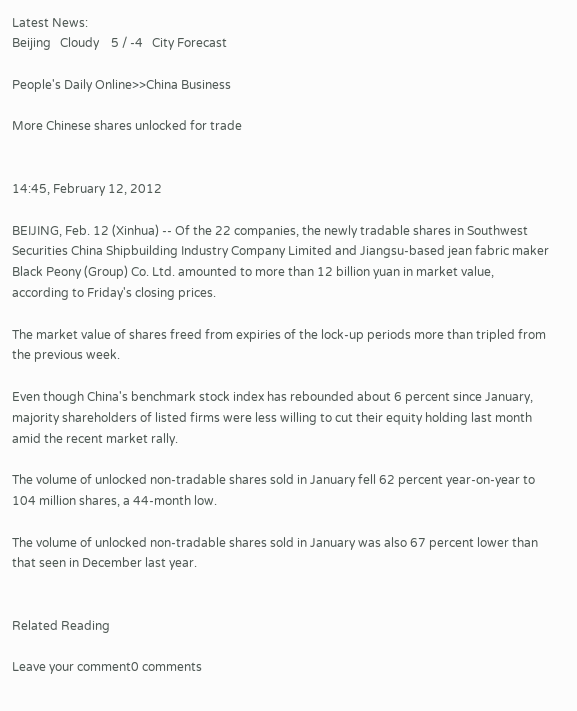Latest News:
Beijing   Cloudy    5 / -4   City Forecast

People's Daily Online>>China Business

More Chinese shares unlocked for trade


14:45, February 12, 2012

BEIJING, Feb. 12 (Xinhua) -- Of the 22 companies, the newly tradable shares in Southwest Securities China Shipbuilding Industry Company Limited and Jiangsu-based jean fabric maker Black Peony (Group) Co. Ltd. amounted to more than 12 billion yuan in market value, according to Friday's closing prices.

The market value of shares freed from expiries of the lock-up periods more than tripled from the previous week.

Even though China's benchmark stock index has rebounded about 6 percent since January, majority shareholders of listed firms were less willing to cut their equity holding last month amid the recent market rally.

The volume of unlocked non-tradable shares sold in January fell 62 percent year-on-year to 104 million shares, a 44-month low.

The volume of unlocked non-tradable shares sold in January was also 67 percent lower than that seen in December last year.


Related Reading

Leave your comment0 comments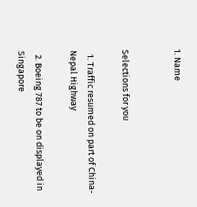1. Name


Selections for you

  1. Traffic resumed on part of China-Nepal Highway

  2. Boeing 787 to be on displayed in Singapore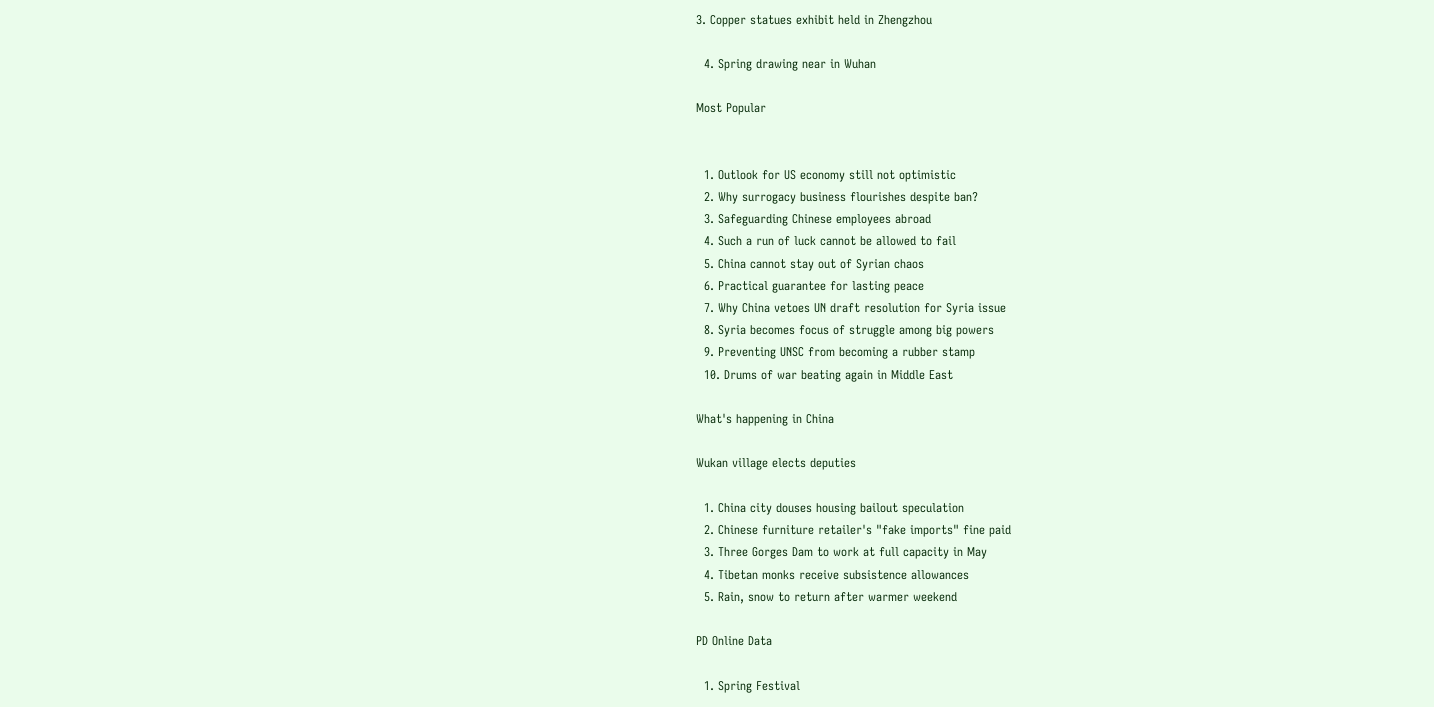3. Copper statues exhibit held in Zhengzhou

  4. Spring drawing near in Wuhan

Most Popular


  1. Outlook for US economy still not optimistic
  2. Why surrogacy business flourishes despite ban?
  3. Safeguarding Chinese employees abroad
  4. Such a run of luck cannot be allowed to fail
  5. China cannot stay out of Syrian chaos
  6. Practical guarantee for lasting peace
  7. Why China vetoes UN draft resolution for Syria issue
  8. Syria becomes focus of struggle among big powers
  9. Preventing UNSC from becoming a rubber stamp
  10. Drums of war beating again in Middle East

What's happening in China

Wukan village elects deputies

  1. China city douses housing bailout speculation
  2. Chinese furniture retailer's "fake imports" fine paid
  3. Three Gorges Dam to work at full capacity in May
  4. Tibetan monks receive subsistence allowances
  5. Rain, snow to return after warmer weekend

PD Online Data

  1. Spring Festival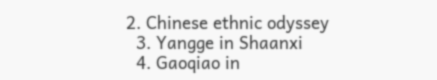2. Chinese ethnic odyssey
  3. Yangge in Shaanxi
  4. Gaoqiao in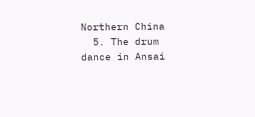Northern China
  5. The drum dance in Ansai